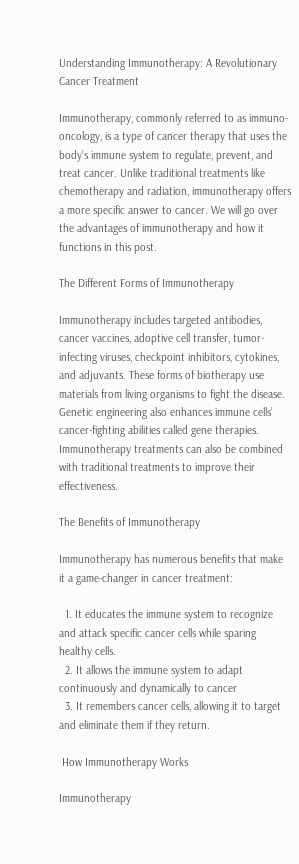Understanding Immunotherapy: A Revolutionary Cancer Treatment

Immunotherapy, commonly referred to as immuno-oncology, is a type of cancer therapy that uses the body’s immune system to regulate, prevent, and treat cancer. Unlike traditional treatments like chemotherapy and radiation, immunotherapy offers a more specific answer to cancer. We will go over the advantages of immunotherapy and how it functions in this post.

The Different Forms of Immunotherapy

Immunotherapy includes targeted antibodies, cancer vaccines, adoptive cell transfer, tumor-infecting viruses, checkpoint inhibitors, cytokines, and adjuvants. These forms of biotherapy use materials from living organisms to fight the disease. Genetic engineering also enhances immune cells’ cancer-fighting abilities called gene therapies. Immunotherapy treatments can also be combined with traditional treatments to improve their effectiveness.

The Benefits of Immunotherapy

Immunotherapy has numerous benefits that make it a game-changer in cancer treatment:

  1. It educates the immune system to recognize and attack specific cancer cells while sparing healthy cells.
  2. It allows the immune system to adapt continuously and dynamically to cancer
  3. It remembers cancer cells, allowing it to target and eliminate them if they return.

 How Immunotherapy Works

Immunotherapy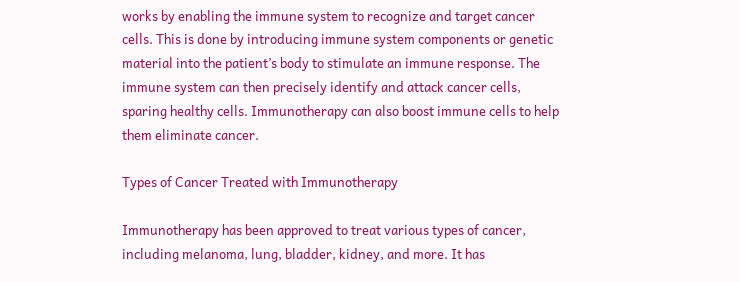works by enabling the immune system to recognize and target cancer cells. This is done by introducing immune system components or genetic material into the patient’s body to stimulate an immune response. The immune system can then precisely identify and attack cancer cells, sparing healthy cells. Immunotherapy can also boost immune cells to help them eliminate cancer.

Types of Cancer Treated with Immunotherapy

Immunotherapy has been approved to treat various types of cancer, including melanoma, lung, bladder, kidney, and more. It has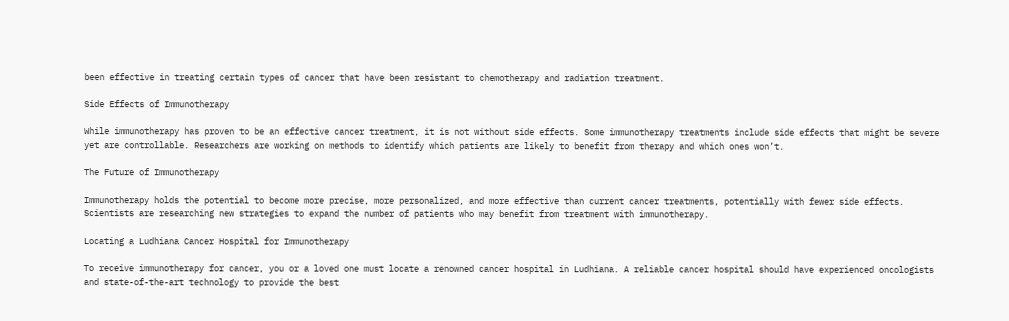been effective in treating certain types of cancer that have been resistant to chemotherapy and radiation treatment.

Side Effects of Immunotherapy

While immunotherapy has proven to be an effective cancer treatment, it is not without side effects. Some immunotherapy treatments include side effects that might be severe yet are controllable. Researchers are working on methods to identify which patients are likely to benefit from therapy and which ones won’t.

The Future of Immunotherapy

Immunotherapy holds the potential to become more precise, more personalized, and more effective than current cancer treatments, potentially with fewer side effects. Scientists are researching new strategies to expand the number of patients who may benefit from treatment with immunotherapy.

Locating a Ludhiana Cancer Hospital for Immunotherapy

To receive immunotherapy for cancer, you or a loved one must locate a renowned cancer hospital in Ludhiana. A reliable cancer hospital should have experienced oncologists and state-of-the-art technology to provide the best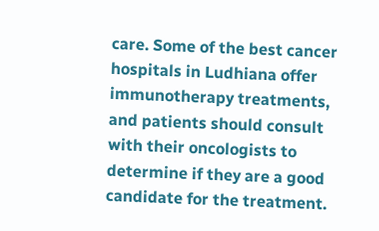care. Some of the best cancer hospitals in Ludhiana offer immunotherapy treatments, and patients should consult with their oncologists to determine if they are a good candidate for the treatment.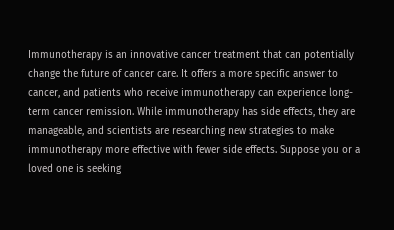Immunotherapy is an innovative cancer treatment that can potentially change the future of cancer care. It offers a more specific answer to cancer, and patients who receive immunotherapy can experience long-term cancer remission. While immunotherapy has side effects, they are manageable, and scientists are researching new strategies to make immunotherapy more effective with fewer side effects. Suppose you or a loved one is seeking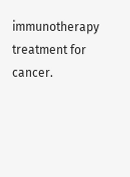immunotherapy treatment for cancer.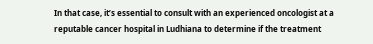In that case, it’s essential to consult with an experienced oncologist at a reputable cancer hospital in Ludhiana to determine if the treatment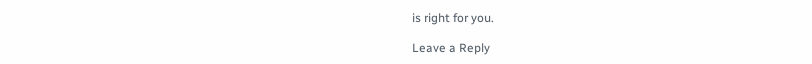is right for you.

Leave a Reply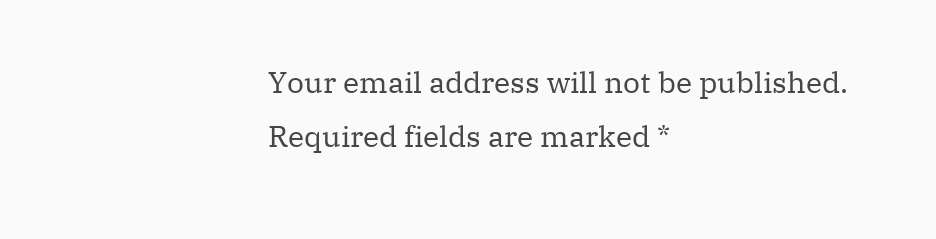Your email address will not be published. Required fields are marked *